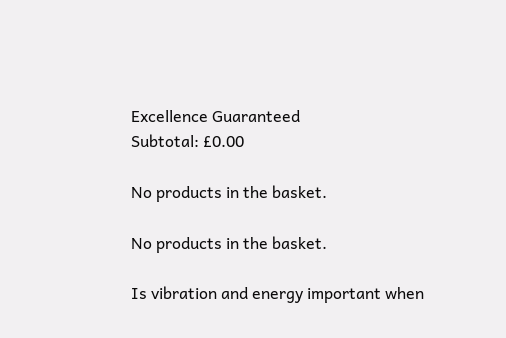Excellence Guaranteed
Subtotal: £0.00

No products in the basket.

No products in the basket.

Is vibration and energy important when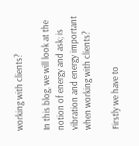working with clients?

In this blog, we will look at the notion of energy and ask; is vibration and energy important when working with clients?

Firstly we have to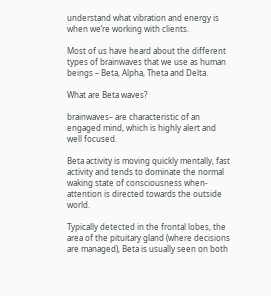understand what vibration and energy is when we’re working with clients.

Most of us have heard about the different types of brainwaves that we use as human beings – Beta, Alpha, Theta and Delta.

What are Beta waves?

brainwaves– are characteristic of an engaged mind, which is highly alert and well focused.

Beta activity is moving quickly mentally, fast activity and tends to dominate the normal waking state of consciousness when-attention is directed towards the outside world.

Typically detected in the frontal lobes, the area of the pituitary gland (where decisions are managed), Beta is usually seen on both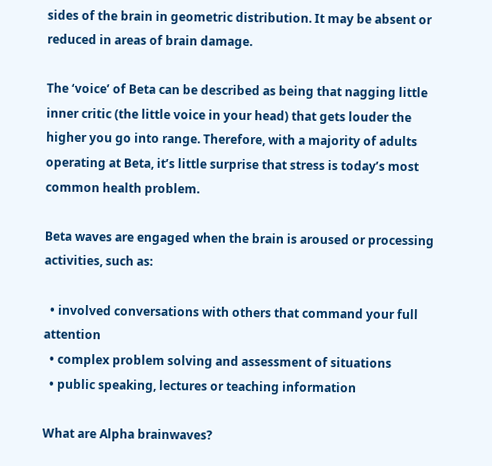sides of the brain in geometric distribution. It may be absent or reduced in areas of brain damage.

The ‘voice’ of Beta can be described as being that nagging little inner critic (the little voice in your head) that gets louder the higher you go into range. Therefore, with a majority of adults operating at Beta, it’s little surprise that stress is today’s most common health problem.

Beta waves are engaged when the brain is aroused or processing activities, such as:

  • involved conversations with others that command your full attention
  • complex problem solving and assessment of situations
  • public speaking, lectures or teaching information

What are Alpha brainwaves?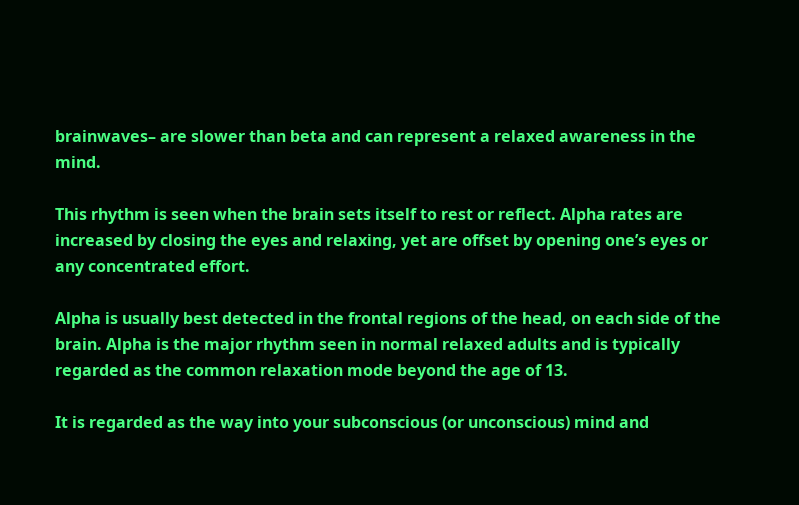brainwaves– are slower than beta and can represent a relaxed awareness in the mind.

This rhythm is seen when the brain sets itself to rest or reflect. Alpha rates are increased by closing the eyes and relaxing, yet are offset by opening one’s eyes or any concentrated effort.

Alpha is usually best detected in the frontal regions of the head, on each side of the brain. Alpha is the major rhythm seen in normal relaxed adults and is typically regarded as the common relaxation mode beyond the age of 13.

It is regarded as the way into your subconscious (or unconscious) mind and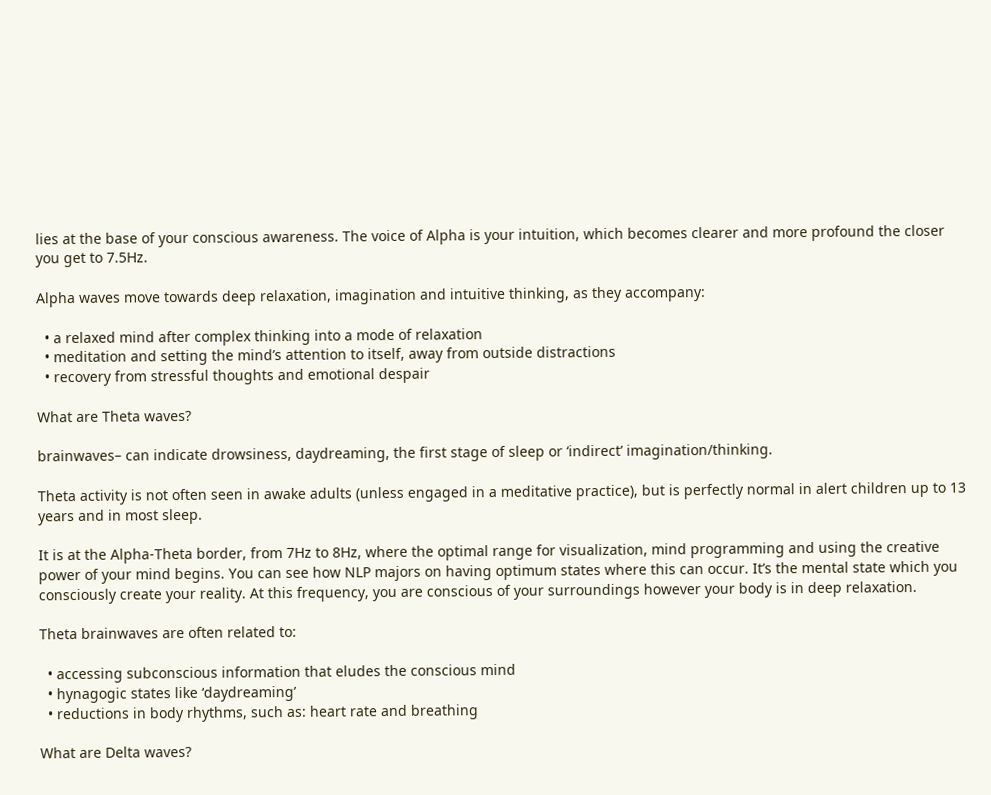lies at the base of your conscious awareness. The voice of Alpha is your intuition, which becomes clearer and more profound the closer you get to 7.5Hz.

Alpha waves move towards deep relaxation, imagination and intuitive thinking, as they accompany:

  • a relaxed mind after complex thinking into a mode of relaxation
  • meditation and setting the mind’s attention to itself, away from outside distractions
  • recovery from stressful thoughts and emotional despair

What are Theta waves?

brainwaves– can indicate drowsiness, daydreaming, the first stage of sleep or ‘indirect’ imagination/thinking.

Theta activity is not often seen in awake adults (unless engaged in a meditative practice), but is perfectly normal in alert children up to 13 years and in most sleep.

It is at the Alpha-Theta border, from 7Hz to 8Hz, where the optimal range for visualization, mind programming and using the creative power of your mind begins. You can see how NLP majors on having optimum states where this can occur. It’s the mental state which you consciously create your reality. At this frequency, you are conscious of your surroundings however your body is in deep relaxation.

Theta brainwaves are often related to:

  • accessing subconscious information that eludes the conscious mind
  • hynagogic states like ‘daydreaming’
  • reductions in body rhythms, such as: heart rate and breathing

What are Delta waves?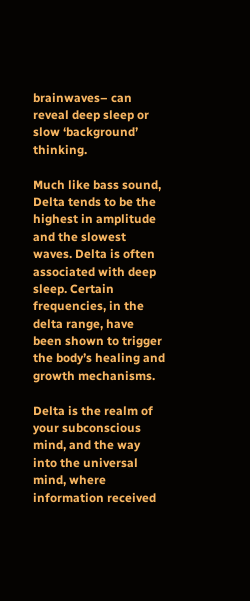brainwaves– can reveal deep sleep or slow ‘background’ thinking.

Much like bass sound, Delta tends to be the highest in amplitude and the slowest waves. Delta is often associated with deep sleep. Certain frequencies, in the delta range, have been shown to trigger the body’s healing and growth mechanisms.

Delta is the realm of your subconscious mind, and the way into the universal mind, where information received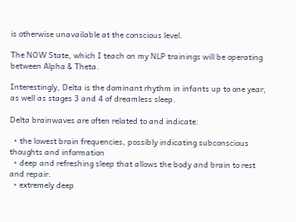is otherwise unavailable at the conscious level.

The NOW State, which I teach on my NLP trainings will be operating between Alpha & Theta.

Interestingly, Delta is the dominant rhythm in infants up to one year, as well as stages 3 and 4 of dreamless sleep.

Delta brainwaves are often related to and indicate:

  • the lowest brain frequencies, possibly indicating subconscious thoughts and information
  • deep and refreshing sleep that allows the body and brain to rest and repair.
  • extremely deep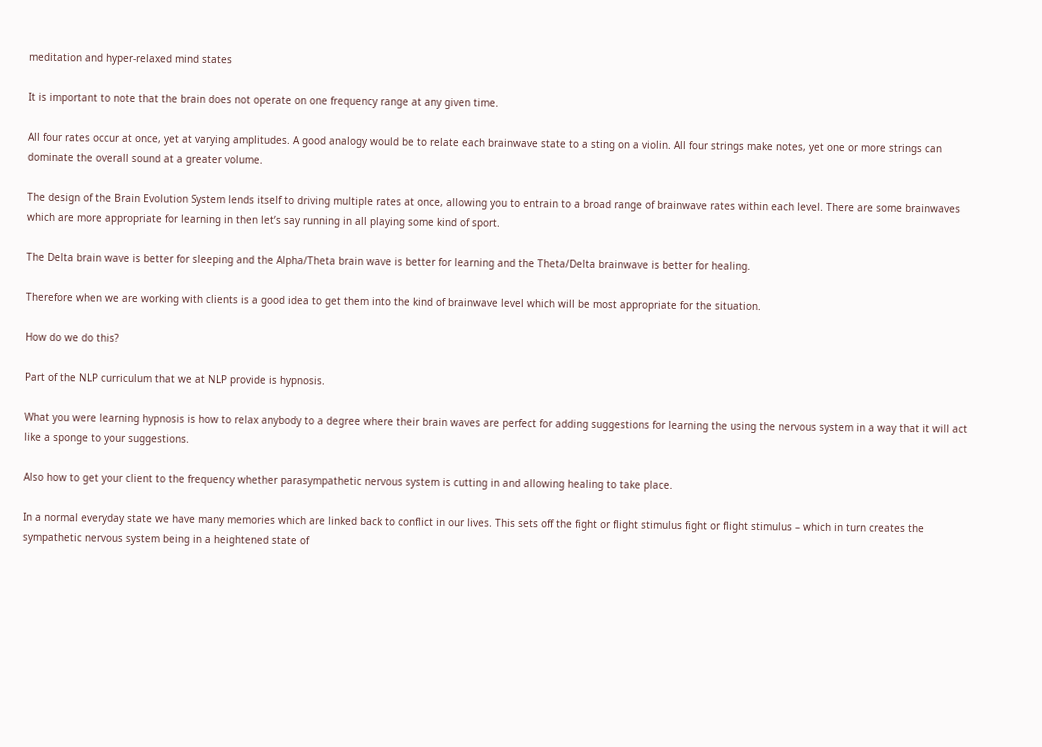meditation and hyper-relaxed mind states

It is important to note that the brain does not operate on one frequency range at any given time.

All four rates occur at once, yet at varying amplitudes. A good analogy would be to relate each brainwave state to a sting on a violin. All four strings make notes, yet one or more strings can dominate the overall sound at a greater volume.

The design of the Brain Evolution System lends itself to driving multiple rates at once, allowing you to entrain to a broad range of brainwave rates within each level. There are some brainwaves which are more appropriate for learning in then let’s say running in all playing some kind of sport.

The Delta brain wave is better for sleeping and the Alpha/Theta brain wave is better for learning and the Theta/Delta brainwave is better for healing.

Therefore when we are working with clients is a good idea to get them into the kind of brainwave level which will be most appropriate for the situation.

How do we do this?

Part of the NLP curriculum that we at NLP provide is hypnosis.

What you were learning hypnosis is how to relax anybody to a degree where their brain waves are perfect for adding suggestions for learning the using the nervous system in a way that it will act like a sponge to your suggestions.

Also how to get your client to the frequency whether parasympathetic nervous system is cutting in and allowing healing to take place.

In a normal everyday state we have many memories which are linked back to conflict in our lives. This sets off the fight or flight stimulus fight or flight stimulus – which in turn creates the sympathetic nervous system being in a heightened state of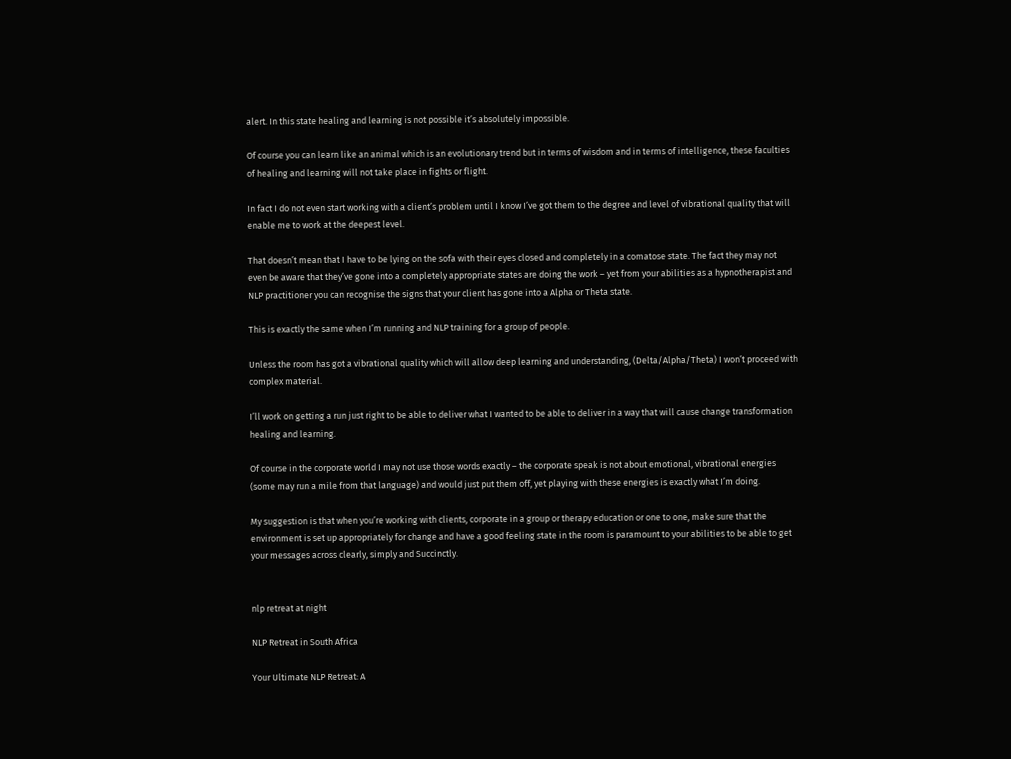alert. In this state healing and learning is not possible it’s absolutely impossible.

Of course you can learn like an animal which is an evolutionary trend but in terms of wisdom and in terms of intelligence, these faculties of healing and learning will not take place in fights or flight.

In fact I do not even start working with a client’s problem until I know I’ve got them to the degree and level of vibrational quality that will enable me to work at the deepest level.

That doesn’t mean that I have to be lying on the sofa with their eyes closed and completely in a comatose state. The fact they may not even be aware that they’ve gone into a completely appropriate states are doing the work – yet from your abilities as a hypnotherapist and NLP practitioner you can recognise the signs that your client has gone into a Alpha or Theta state.

This is exactly the same when I’m running and NLP training for a group of people.

Unless the room has got a vibrational quality which will allow deep learning and understanding, (Delta/Alpha/Theta) I won’t proceed with complex material.

I’ll work on getting a run just right to be able to deliver what I wanted to be able to deliver in a way that will cause change transformation healing and learning.

Of course in the corporate world I may not use those words exactly – the corporate speak is not about emotional, vibrational energies (some may run a mile from that language) and would just put them off, yet playing with these energies is exactly what I’m doing.

My suggestion is that when you’re working with clients, corporate in a group or therapy education or one to one, make sure that the environment is set up appropriately for change and have a good feeling state in the room is paramount to your abilities to be able to get your messages across clearly, simply and Succinctly.


nlp retreat at night

NLP Retreat in South Africa

Your Ultimate NLP Retreat: A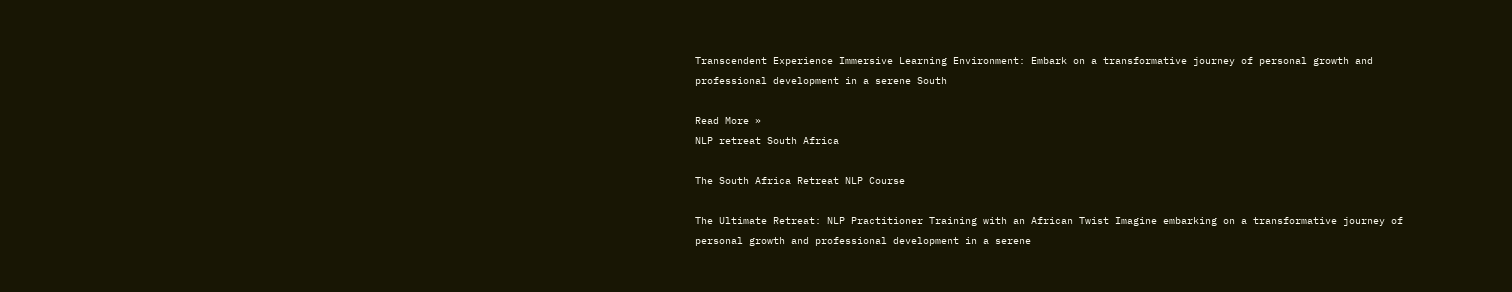Transcendent Experience Immersive Learning Environment: Embark on a transformative journey of personal growth and professional development in a serene South

Read More »
NLP retreat South Africa

The South Africa Retreat NLP Course

The Ultimate Retreat: NLP Practitioner Training with an African Twist Imagine embarking on a transformative journey of personal growth and professional development in a serene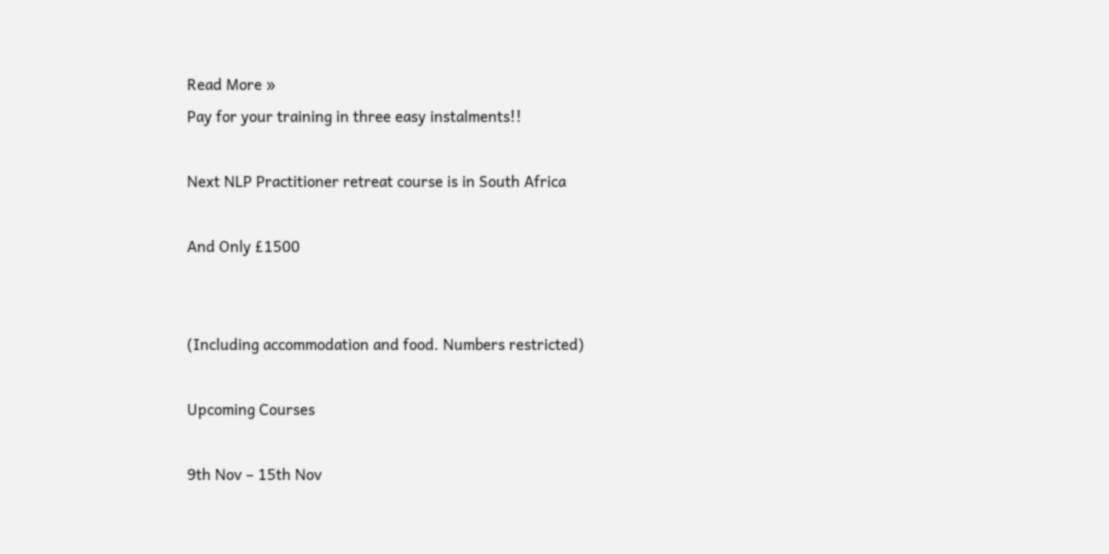Read More »
Pay for your training in three easy instalments!!

Next NLP Practitioner retreat course is in South Africa

And Only £1500


(Including accommodation and food. Numbers restricted)

Upcoming Courses

9th Nov – 15th Nov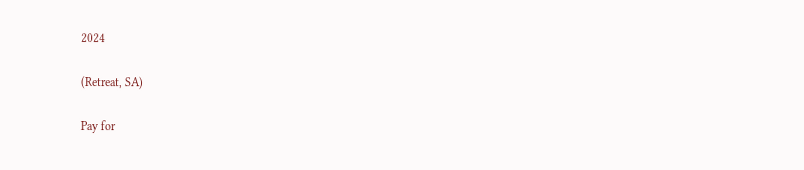2024

(Retreat, SA)

Pay for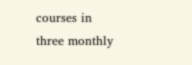courses in three monthly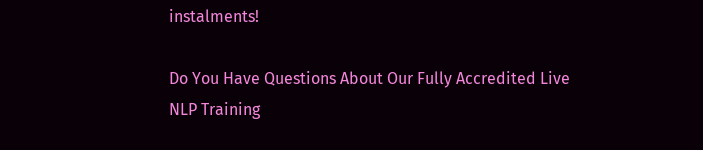instalments!

Do You Have Questions About Our Fully Accredited Live
NLP Training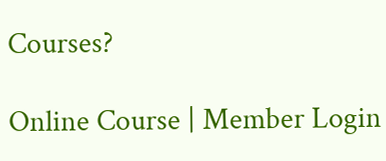Courses?

Online Course | Member Login